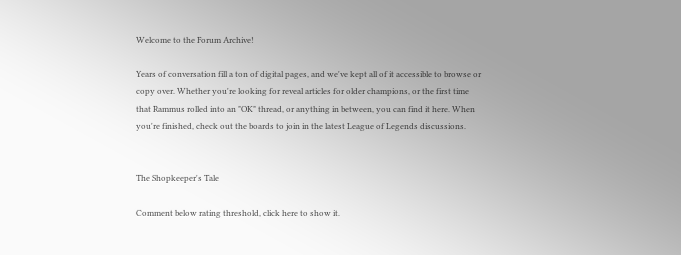Welcome to the Forum Archive!

Years of conversation fill a ton of digital pages, and we've kept all of it accessible to browse or copy over. Whether you're looking for reveal articles for older champions, or the first time that Rammus rolled into an "OK" thread, or anything in between, you can find it here. When you're finished, check out the boards to join in the latest League of Legends discussions.


The Shopkeeper's Tale

Comment below rating threshold, click here to show it.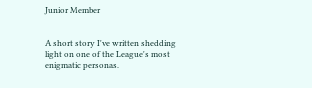Junior Member


A short story I've written shedding light on one of the League's most enigmatic personas.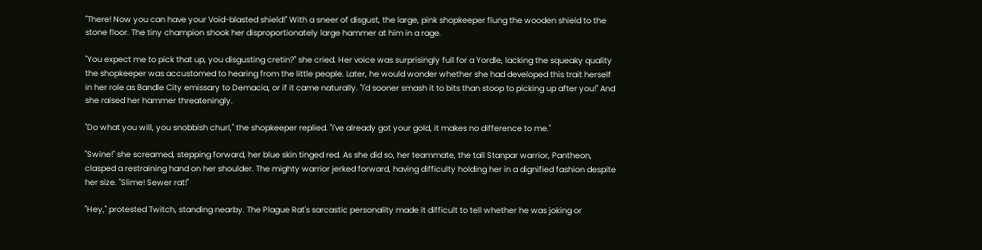"There! Now you can have your Void-blasted shield!" With a sneer of disgust, the large, pink shopkeeper flung the wooden shield to the stone floor. The tiny champion shook her disproportionately large hammer at him in a rage.

"You expect me to pick that up, you disgusting cretin?" she cried. Her voice was surprisingly full for a Yordle, lacking the squeaky quality the shopkeeper was accustomed to hearing from the little people. Later, he would wonder whether she had developed this trait herself in her role as Bandle City emissary to Demacia, or if it came naturally. "I'd sooner smash it to bits than stoop to picking up after you!" And she raised her hammer threateningly.

"Do what you will, you snobbish churl," the shopkeeper replied. "I've already got your gold, it makes no difference to me."

"Swine!" she screamed, stepping forward, her blue skin tinged red. As she did so, her teammate, the tall Stanpar warrior, Pantheon, clasped a restraining hand on her shoulder. The mighty warrior jerked forward, having difficulty holding her in a dignified fashion despite her size. "Slime! Sewer rat!"

"Hey," protested Twitch, standing nearby. The Plague Rat's sarcastic personality made it difficult to tell whether he was joking or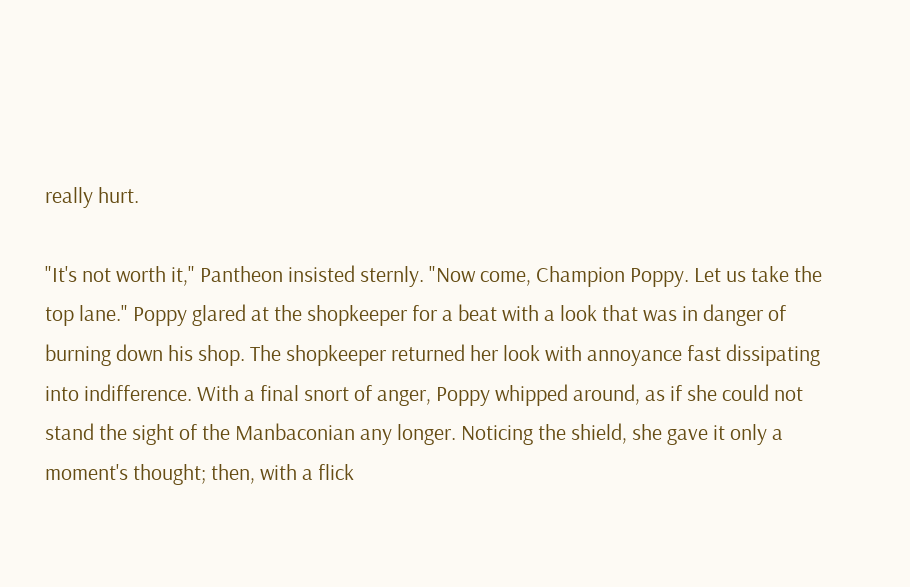really hurt.

"It's not worth it," Pantheon insisted sternly. "Now come, Champion Poppy. Let us take the top lane." Poppy glared at the shopkeeper for a beat with a look that was in danger of burning down his shop. The shopkeeper returned her look with annoyance fast dissipating into indifference. With a final snort of anger, Poppy whipped around, as if she could not stand the sight of the Manbaconian any longer. Noticing the shield, she gave it only a moment's thought; then, with a flick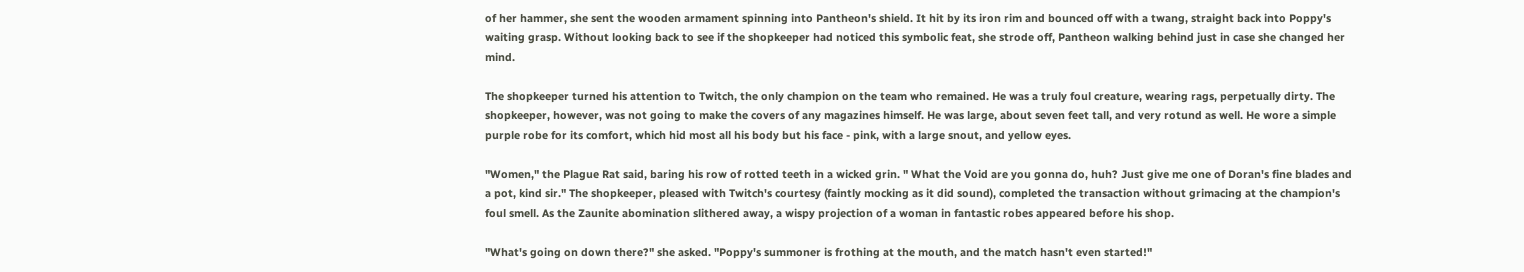of her hammer, she sent the wooden armament spinning into Pantheon's shield. It hit by its iron rim and bounced off with a twang, straight back into Poppy's waiting grasp. Without looking back to see if the shopkeeper had noticed this symbolic feat, she strode off, Pantheon walking behind just in case she changed her mind.

The shopkeeper turned his attention to Twitch, the only champion on the team who remained. He was a truly foul creature, wearing rags, perpetually dirty. The shopkeeper, however, was not going to make the covers of any magazines himself. He was large, about seven feet tall, and very rotund as well. He wore a simple purple robe for its comfort, which hid most all his body but his face - pink, with a large snout, and yellow eyes.

"Women," the Plague Rat said, baring his row of rotted teeth in a wicked grin. " What the Void are you gonna do, huh? Just give me one of Doran's fine blades and a pot, kind sir." The shopkeeper, pleased with Twitch's courtesy (faintly mocking as it did sound), completed the transaction without grimacing at the champion's foul smell. As the Zaunite abomination slithered away, a wispy projection of a woman in fantastic robes appeared before his shop.

"What's going on down there?" she asked. "Poppy's summoner is frothing at the mouth, and the match hasn't even started!"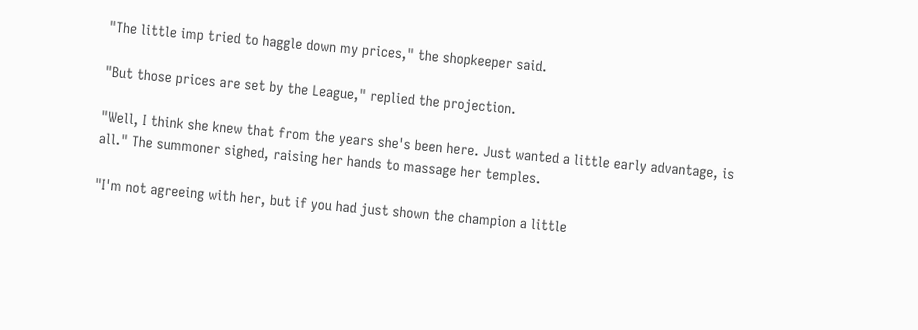"The little imp tried to haggle down my prices," the shopkeeper said.

"But those prices are set by the League," replied the projection.

"Well, I think she knew that from the years she's been here. Just wanted a little early advantage, is all." The summoner sighed, raising her hands to massage her temples.

"I'm not agreeing with her, but if you had just shown the champion a little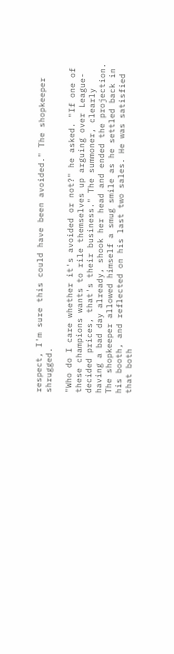respect, I'm sure this could have been avoided." The shopkeeper shrugged.

"Who do I care whether it's avoided or not?" he asked. "If one of these champions wants to rile themselves up arguing over League-decided prices, that's their business." The summoner, clearly having a bad day already, shook her head and ended the projection. The shopkeeper allowed himself a smug smile as he settled back in his booth, and reflected on his last two sales. He was satisfied that both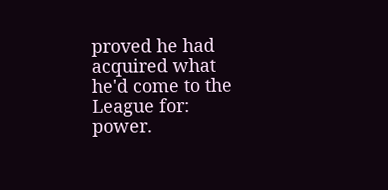proved he had acquired what he'd come to the League for: power.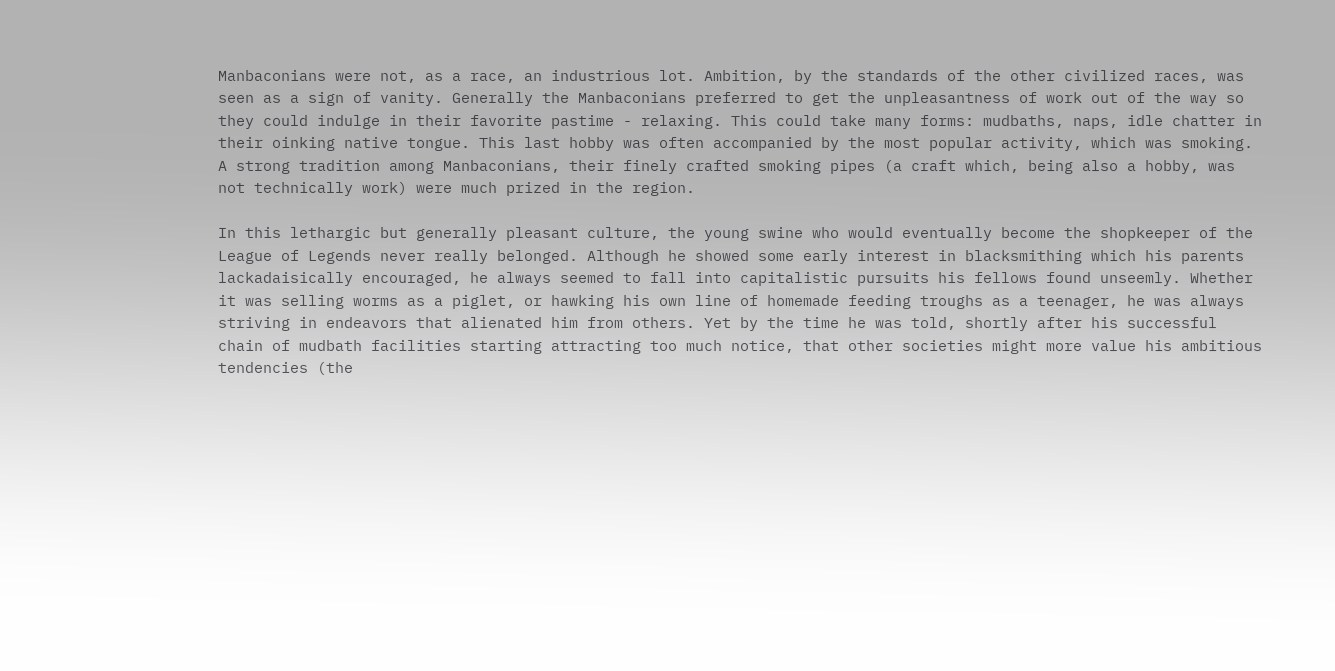Manbaconians were not, as a race, an industrious lot. Ambition, by the standards of the other civilized races, was seen as a sign of vanity. Generally the Manbaconians preferred to get the unpleasantness of work out of the way so they could indulge in their favorite pastime - relaxing. This could take many forms: mudbaths, naps, idle chatter in their oinking native tongue. This last hobby was often accompanied by the most popular activity, which was smoking. A strong tradition among Manbaconians, their finely crafted smoking pipes (a craft which, being also a hobby, was not technically work) were much prized in the region.

In this lethargic but generally pleasant culture, the young swine who would eventually become the shopkeeper of the League of Legends never really belonged. Although he showed some early interest in blacksmithing which his parents lackadaisically encouraged, he always seemed to fall into capitalistic pursuits his fellows found unseemly. Whether it was selling worms as a piglet, or hawking his own line of homemade feeding troughs as a teenager, he was always striving in endeavors that alienated him from others. Yet by the time he was told, shortly after his successful chain of mudbath facilities starting attracting too much notice, that other societies might more value his ambitious tendencies (the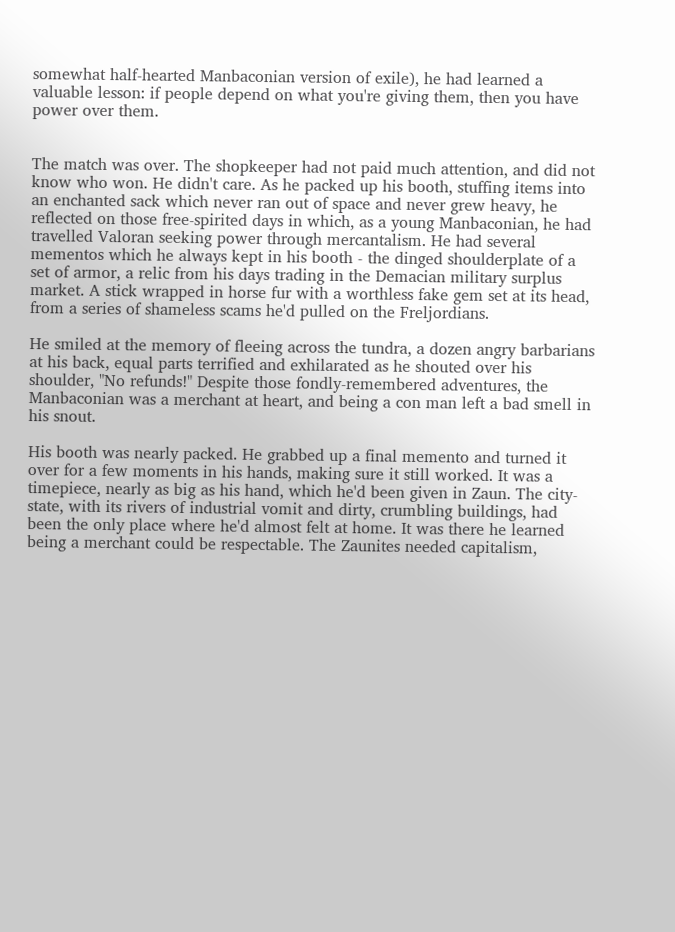somewhat half-hearted Manbaconian version of exile), he had learned a valuable lesson: if people depend on what you're giving them, then you have power over them.


The match was over. The shopkeeper had not paid much attention, and did not know who won. He didn't care. As he packed up his booth, stuffing items into an enchanted sack which never ran out of space and never grew heavy, he reflected on those free-spirited days in which, as a young Manbaconian, he had travelled Valoran seeking power through mercantalism. He had several mementos which he always kept in his booth - the dinged shoulderplate of a set of armor, a relic from his days trading in the Demacian military surplus market. A stick wrapped in horse fur with a worthless fake gem set at its head, from a series of shameless scams he'd pulled on the Freljordians.

He smiled at the memory of fleeing across the tundra, a dozen angry barbarians at his back, equal parts terrified and exhilarated as he shouted over his shoulder, "No refunds!" Despite those fondly-remembered adventures, the Manbaconian was a merchant at heart, and being a con man left a bad smell in his snout.

His booth was nearly packed. He grabbed up a final memento and turned it over for a few moments in his hands, making sure it still worked. It was a timepiece, nearly as big as his hand, which he'd been given in Zaun. The city-state, with its rivers of industrial vomit and dirty, crumbling buildings, had been the only place where he'd almost felt at home. It was there he learned being a merchant could be respectable. The Zaunites needed capitalism,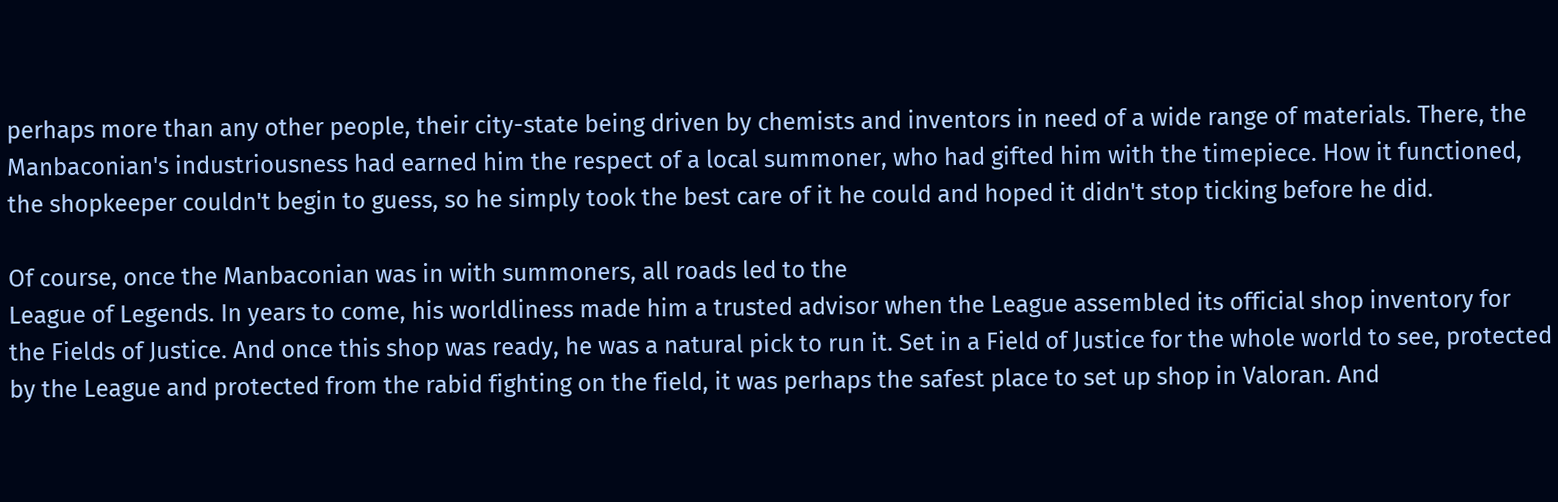perhaps more than any other people, their city-state being driven by chemists and inventors in need of a wide range of materials. There, the Manbaconian's industriousness had earned him the respect of a local summoner, who had gifted him with the timepiece. How it functioned, the shopkeeper couldn't begin to guess, so he simply took the best care of it he could and hoped it didn't stop ticking before he did.

Of course, once the Manbaconian was in with summoners, all roads led to the
League of Legends. In years to come, his worldliness made him a trusted advisor when the League assembled its official shop inventory for the Fields of Justice. And once this shop was ready, he was a natural pick to run it. Set in a Field of Justice for the whole world to see, protected by the League and protected from the rabid fighting on the field, it was perhaps the safest place to set up shop in Valoran. And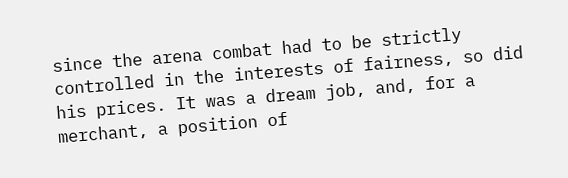since the arena combat had to be strictly controlled in the interests of fairness, so did his prices. It was a dream job, and, for a merchant, a position of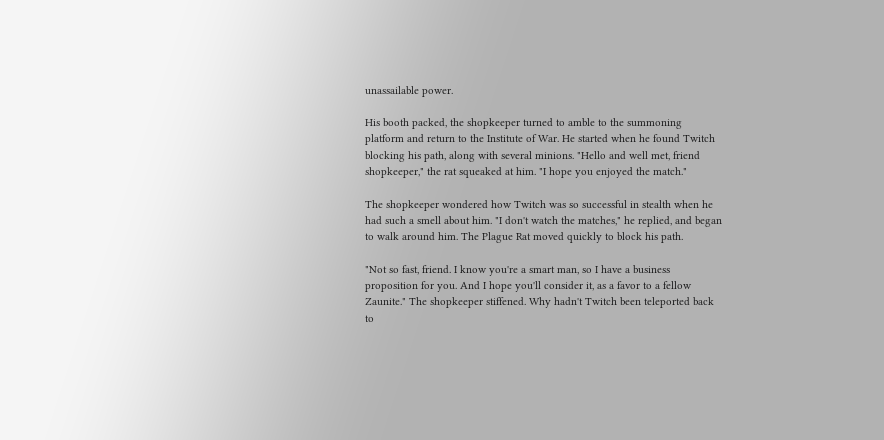unassailable power.

His booth packed, the shopkeeper turned to amble to the summoning platform and return to the Institute of War. He started when he found Twitch blocking his path, along with several minions. "Hello and well met, friend shopkeeper," the rat squeaked at him. "I hope you enjoyed the match."

The shopkeeper wondered how Twitch was so successful in stealth when he had such a smell about him. "I don't watch the matches," he replied, and began to walk around him. The Plague Rat moved quickly to block his path.

"Not so fast, friend. I know you're a smart man, so I have a business proposition for you. And I hope you'll consider it, as a favor to a fellow Zaunite." The shopkeeper stiffened. Why hadn't Twitch been teleported back to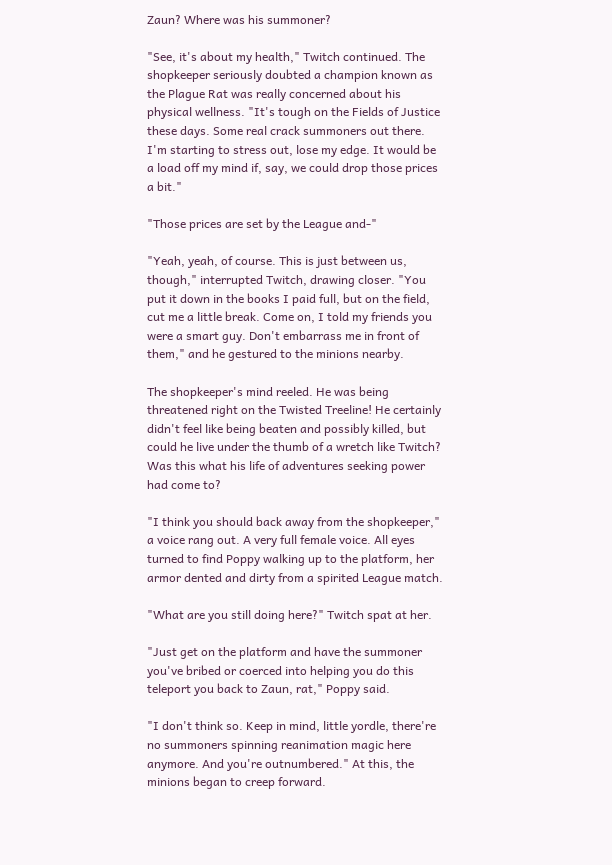Zaun? Where was his summoner?

"See, it's about my health," Twitch continued. The shopkeeper seriously doubted a champion known as the Plague Rat was really concerned about his physical wellness. "It's tough on the Fields of Justice these days. Some real crack summoners out there. I'm starting to stress out, lose my edge. It would be a load off my mind if, say, we could drop those prices a bit."

"Those prices are set by the League and-"

"Yeah, yeah, of course. This is just between us, though," interrupted Twitch, drawing closer. "You put it down in the books I paid full, but on the field, cut me a little break. Come on, I told my friends you were a smart guy. Don't embarrass me in front of them," and he gestured to the minions nearby.

The shopkeeper's mind reeled. He was being threatened right on the Twisted Treeline! He certainly didn't feel like being beaten and possibly killed, but could he live under the thumb of a wretch like Twitch? Was this what his life of adventures seeking power had come to?

"I think you should back away from the shopkeeper," a voice rang out. A very full female voice. All eyes turned to find Poppy walking up to the platform, her armor dented and dirty from a spirited League match.

"What are you still doing here?" Twitch spat at her.

"Just get on the platform and have the summoner you've bribed or coerced into helping you do this teleport you back to Zaun, rat," Poppy said.

"I don't think so. Keep in mind, little yordle, there're no summoners spinning reanimation magic here anymore. And you're outnumbered." At this, the minions began to creep forward.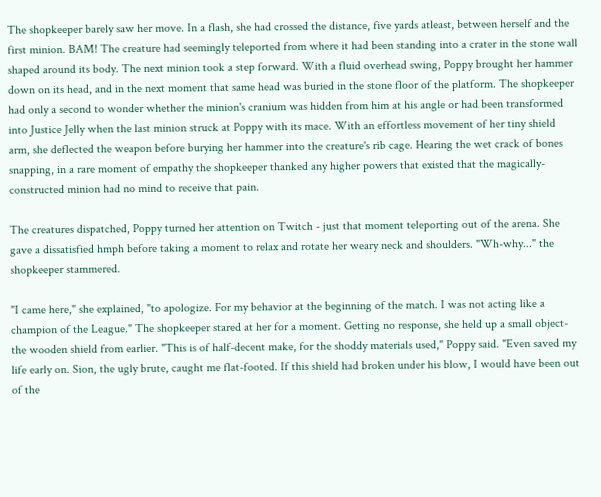The shopkeeper barely saw her move. In a flash, she had crossed the distance, five yards atleast, between herself and the first minion. BAM! The creature had seemingly teleported from where it had been standing into a crater in the stone wall shaped around its body. The next minion took a step forward. With a fluid overhead swing, Poppy brought her hammer down on its head, and in the next moment that same head was buried in the stone floor of the platform. The shopkeeper had only a second to wonder whether the minion's cranium was hidden from him at his angle or had been transformed into Justice Jelly when the last minion struck at Poppy with its mace. With an effortless movement of her tiny shield arm, she deflected the weapon before burying her hammer into the creature's rib cage. Hearing the wet crack of bones snapping, in a rare moment of empathy the shopkeeper thanked any higher powers that existed that the magically-constructed minion had no mind to receive that pain.

The creatures dispatched, Poppy turned her attention on Twitch - just that moment teleporting out of the arena. She gave a dissatisfied hmph before taking a moment to relax and rotate her weary neck and shoulders. "Wh-why..." the shopkeeper stammered.

"I came here," she explained, "to apologize. For my behavior at the beginning of the match. I was not acting like a champion of the League." The shopkeeper stared at her for a moment. Getting no response, she held up a small object- the wooden shield from earlier. "This is of half-decent make, for the shoddy materials used," Poppy said. "Even saved my life early on. Sion, the ugly brute, caught me flat-footed. If this shield had broken under his blow, I would have been out of the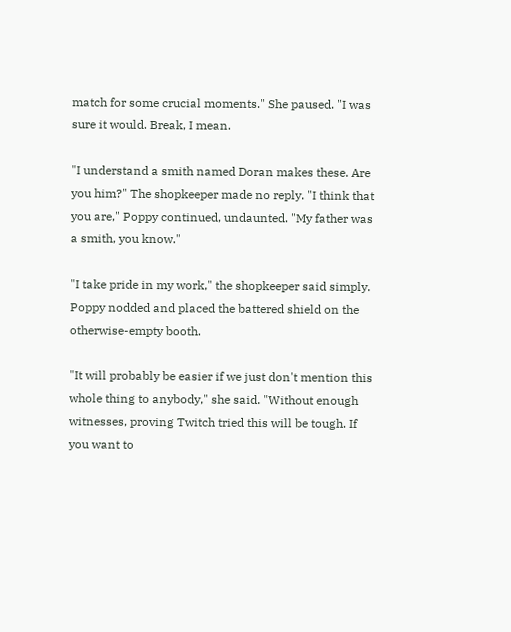match for some crucial moments." She paused. "I was sure it would. Break, I mean.

"I understand a smith named Doran makes these. Are you him?" The shopkeeper made no reply. "I think that you are," Poppy continued, undaunted. "My father was a smith, you know."

"I take pride in my work," the shopkeeper said simply. Poppy nodded and placed the battered shield on the otherwise-empty booth.

"It will probably be easier if we just don't mention this whole thing to anybody," she said. "Without enough witnesses, proving Twitch tried this will be tough. If you want to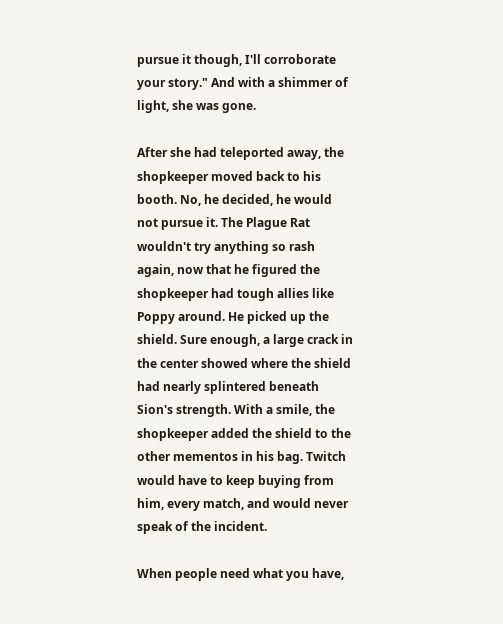pursue it though, I'll corroborate your story." And with a shimmer of light, she was gone.

After she had teleported away, the shopkeeper moved back to his booth. No, he decided, he would not pursue it. The Plague Rat wouldn't try anything so rash again, now that he figured the shopkeeper had tough allies like Poppy around. He picked up the shield. Sure enough, a large crack in the center showed where the shield had nearly splintered beneath Sion's strength. With a smile, the shopkeeper added the shield to the other mementos in his bag. Twitch would have to keep buying from him, every match, and would never speak of the incident.

When people need what you have,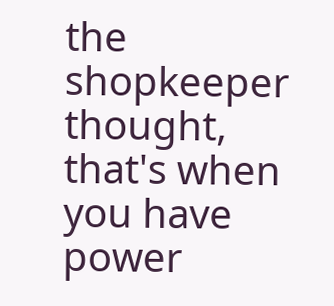the shopkeeper thought, that's when you have power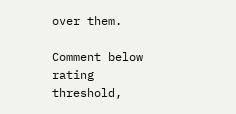over them.

Comment below rating threshold,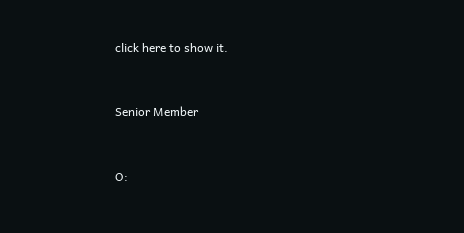click here to show it.


Senior Member


O: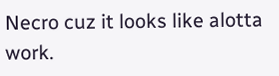Necro cuz it looks like alotta work.